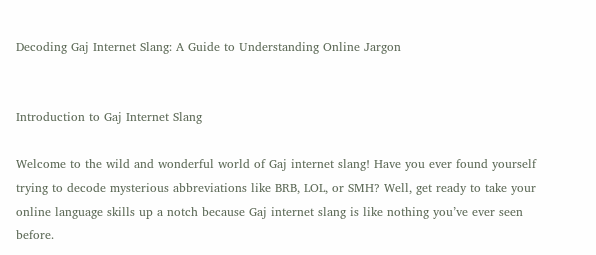Decoding Gaj Internet Slang: A Guide to Understanding Online Jargon


Introduction to Gaj Internet Slang

Welcome to the wild and wonderful world of Gaj internet slang! Have you ever found yourself trying to decode mysterious abbreviations like BRB, LOL, or SMH? Well, get ready to take your online language skills up a notch because Gaj internet slang is like nothing you’ve ever seen before.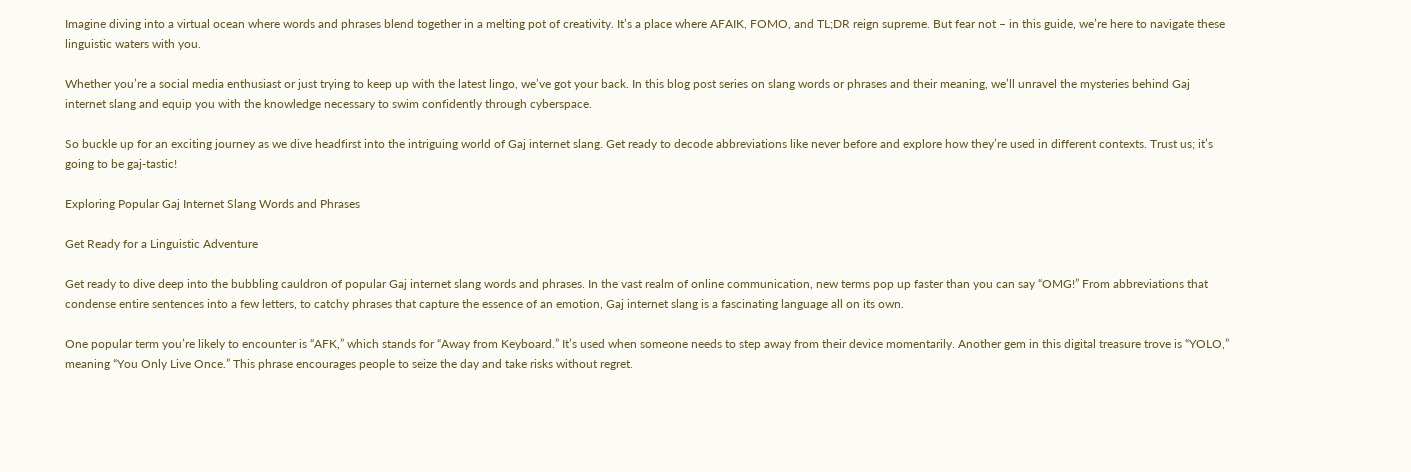Imagine diving into a virtual ocean where words and phrases blend together in a melting pot of creativity. It’s a place where AFAIK, FOMO, and TL;DR reign supreme. But fear not – in this guide, we’re here to navigate these linguistic waters with you.

Whether you’re a social media enthusiast or just trying to keep up with the latest lingo, we’ve got your back. In this blog post series on slang words or phrases and their meaning, we’ll unravel the mysteries behind Gaj internet slang and equip you with the knowledge necessary to swim confidently through cyberspace.

So buckle up for an exciting journey as we dive headfirst into the intriguing world of Gaj internet slang. Get ready to decode abbreviations like never before and explore how they’re used in different contexts. Trust us; it’s going to be gaj-tastic!

Exploring Popular Gaj Internet Slang Words and Phrases

Get Ready for a Linguistic Adventure

Get ready to dive deep into the bubbling cauldron of popular Gaj internet slang words and phrases. In the vast realm of online communication, new terms pop up faster than you can say “OMG!” From abbreviations that condense entire sentences into a few letters, to catchy phrases that capture the essence of an emotion, Gaj internet slang is a fascinating language all on its own.

One popular term you’re likely to encounter is “AFK,” which stands for “Away from Keyboard.” It’s used when someone needs to step away from their device momentarily. Another gem in this digital treasure trove is “YOLO,” meaning “You Only Live Once.” This phrase encourages people to seize the day and take risks without regret.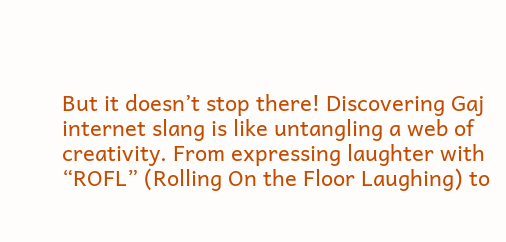But it doesn’t stop there! Discovering Gaj internet slang is like untangling a web of creativity. From expressing laughter with “ROFL” (Rolling On the Floor Laughing) to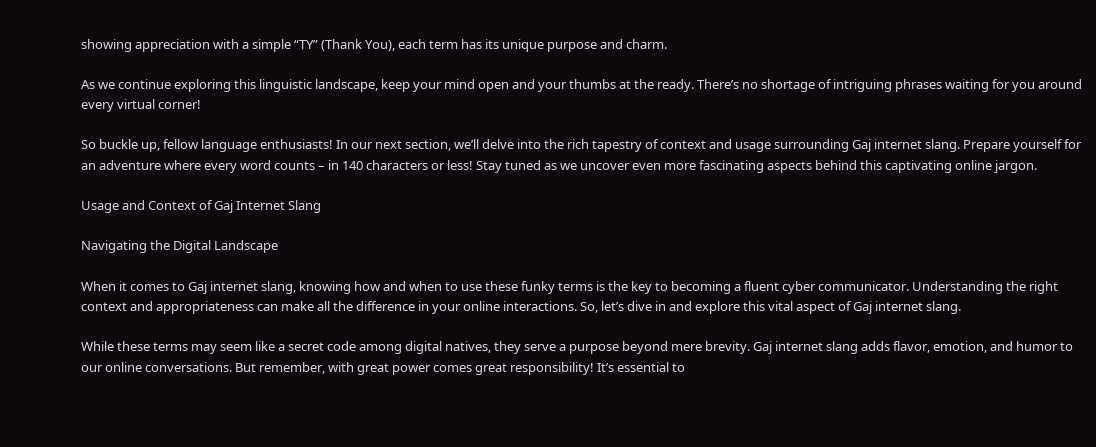showing appreciation with a simple “TY” (Thank You), each term has its unique purpose and charm.

As we continue exploring this linguistic landscape, keep your mind open and your thumbs at the ready. There’s no shortage of intriguing phrases waiting for you around every virtual corner!

So buckle up, fellow language enthusiasts! In our next section, we’ll delve into the rich tapestry of context and usage surrounding Gaj internet slang. Prepare yourself for an adventure where every word counts – in 140 characters or less! Stay tuned as we uncover even more fascinating aspects behind this captivating online jargon.

Usage and Context of Gaj Internet Slang

Navigating the Digital Landscape

When it comes to Gaj internet slang, knowing how and when to use these funky terms is the key to becoming a fluent cyber communicator. Understanding the right context and appropriateness can make all the difference in your online interactions. So, let’s dive in and explore this vital aspect of Gaj internet slang.

While these terms may seem like a secret code among digital natives, they serve a purpose beyond mere brevity. Gaj internet slang adds flavor, emotion, and humor to our online conversations. But remember, with great power comes great responsibility! It’s essential to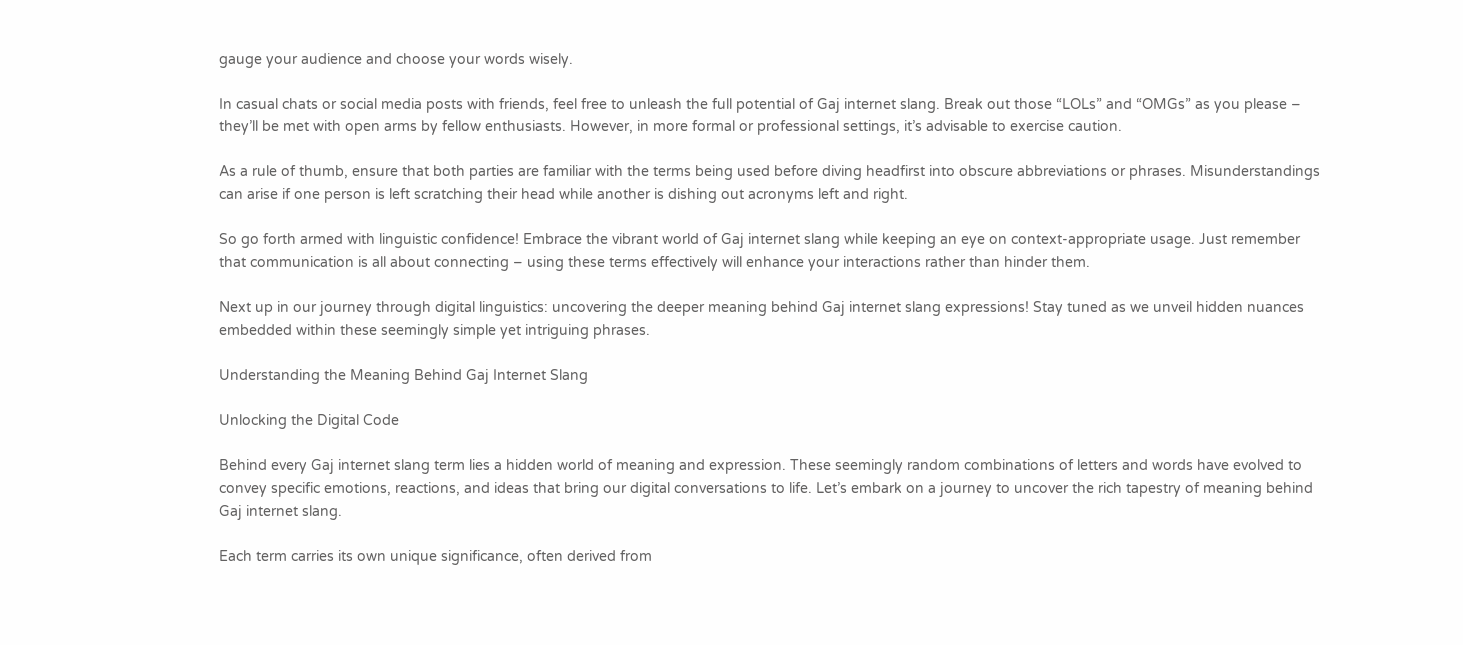gauge your audience and choose your words wisely.

In casual chats or social media posts with friends, feel free to unleash the full potential of Gaj internet slang. Break out those “LOLs” and “OMGs” as you please – they’ll be met with open arms by fellow enthusiasts. However, in more formal or professional settings, it’s advisable to exercise caution.

As a rule of thumb, ensure that both parties are familiar with the terms being used before diving headfirst into obscure abbreviations or phrases. Misunderstandings can arise if one person is left scratching their head while another is dishing out acronyms left and right.

So go forth armed with linguistic confidence! Embrace the vibrant world of Gaj internet slang while keeping an eye on context-appropriate usage. Just remember that communication is all about connecting – using these terms effectively will enhance your interactions rather than hinder them.

Next up in our journey through digital linguistics: uncovering the deeper meaning behind Gaj internet slang expressions! Stay tuned as we unveil hidden nuances embedded within these seemingly simple yet intriguing phrases.

Understanding the Meaning Behind Gaj Internet Slang

Unlocking the Digital Code

Behind every Gaj internet slang term lies a hidden world of meaning and expression. These seemingly random combinations of letters and words have evolved to convey specific emotions, reactions, and ideas that bring our digital conversations to life. Let’s embark on a journey to uncover the rich tapestry of meaning behind Gaj internet slang.

Each term carries its own unique significance, often derived from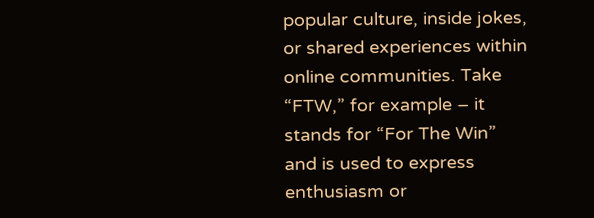popular culture, inside jokes, or shared experiences within online communities. Take “FTW,” for example – it stands for “For The Win” and is used to express enthusiasm or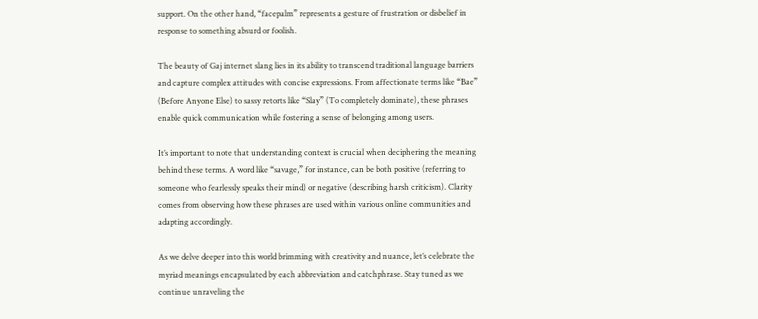support. On the other hand, “facepalm” represents a gesture of frustration or disbelief in response to something absurd or foolish.

The beauty of Gaj internet slang lies in its ability to transcend traditional language barriers and capture complex attitudes with concise expressions. From affectionate terms like “Bae” (Before Anyone Else) to sassy retorts like “Slay” (To completely dominate), these phrases enable quick communication while fostering a sense of belonging among users.

It’s important to note that understanding context is crucial when deciphering the meaning behind these terms. A word like “savage,” for instance, can be both positive (referring to someone who fearlessly speaks their mind) or negative (describing harsh criticism). Clarity comes from observing how these phrases are used within various online communities and adapting accordingly.

As we delve deeper into this world brimming with creativity and nuance, let’s celebrate the myriad meanings encapsulated by each abbreviation and catchphrase. Stay tuned as we continue unraveling the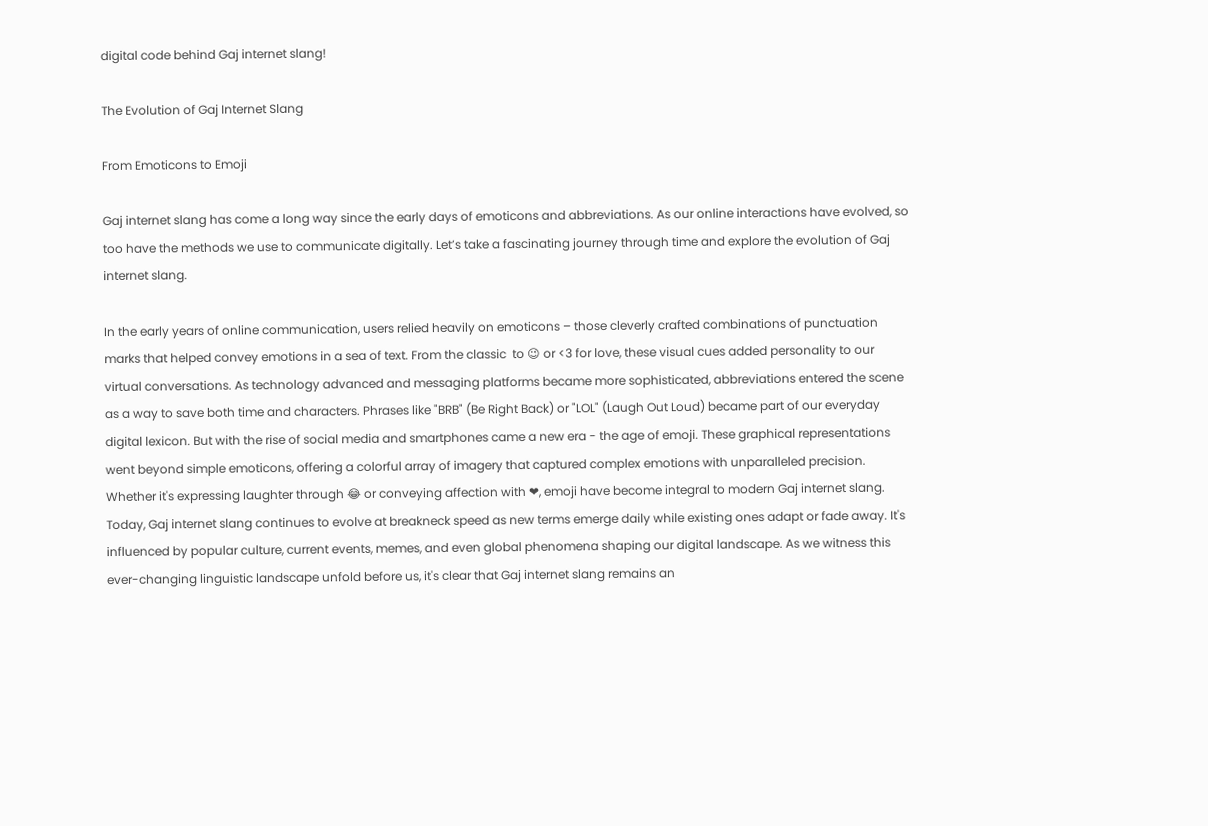digital code behind Gaj internet slang!

The Evolution of Gaj Internet Slang

From Emoticons to Emoji

Gaj internet slang has come a long way since the early days of emoticons and abbreviations. As our online interactions have evolved, so too have the methods we use to communicate digitally. Let’s take a fascinating journey through time and explore the evolution of Gaj internet slang.

In the early years of online communication, users relied heavily on emoticons – those cleverly crafted combinations of punctuation marks that helped convey emotions in a sea of text. From the classic  to 😉 or <3 for love, these visual cues added personality to our virtual conversations. As technology advanced and messaging platforms became more sophisticated, abbreviations entered the scene as a way to save both time and characters. Phrases like "BRB" (Be Right Back) or "LOL" (Laugh Out Loud) became part of our everyday digital lexicon. But with the rise of social media and smartphones came a new era - the age of emoji. These graphical representations went beyond simple emoticons, offering a colorful array of imagery that captured complex emotions with unparalleled precision. Whether it's expressing laughter through 😂 or conveying affection with ❤, emoji have become integral to modern Gaj internet slang. Today, Gaj internet slang continues to evolve at breakneck speed as new terms emerge daily while existing ones adapt or fade away. It's influenced by popular culture, current events, memes, and even global phenomena shaping our digital landscape. As we witness this ever-changing linguistic landscape unfold before us, it's clear that Gaj internet slang remains an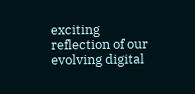exciting reflection of our evolving digital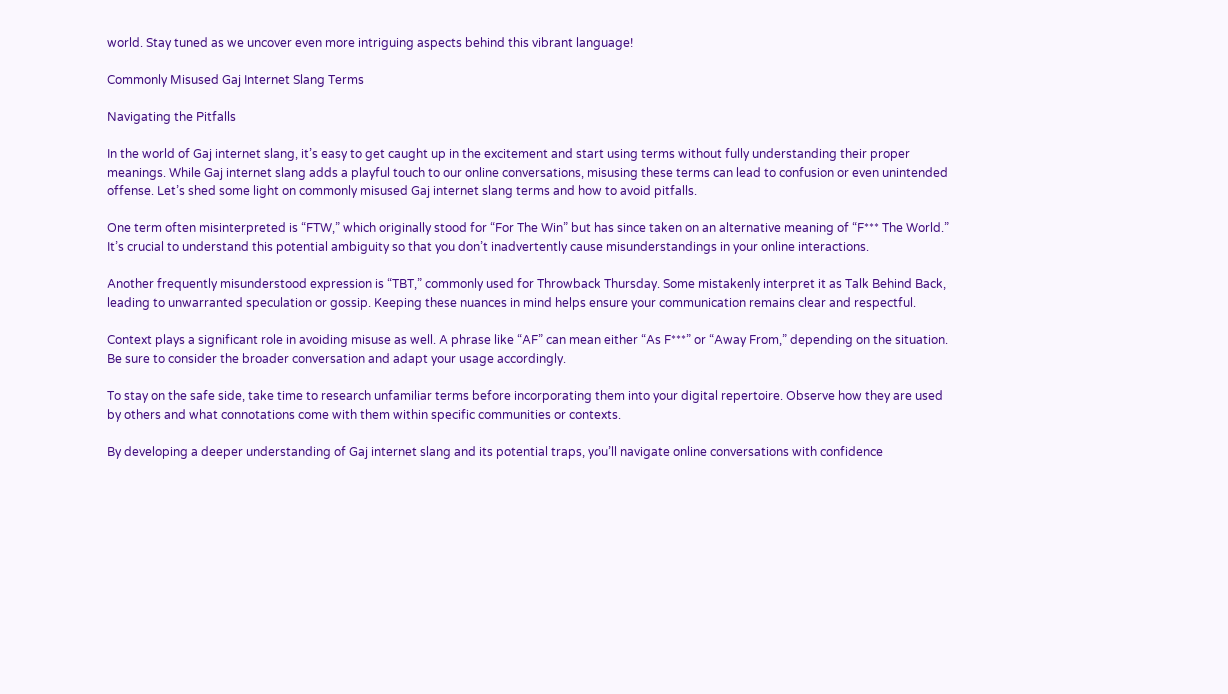world. Stay tuned as we uncover even more intriguing aspects behind this vibrant language!

Commonly Misused Gaj Internet Slang Terms

Navigating the Pitfalls

In the world of Gaj internet slang, it’s easy to get caught up in the excitement and start using terms without fully understanding their proper meanings. While Gaj internet slang adds a playful touch to our online conversations, misusing these terms can lead to confusion or even unintended offense. Let’s shed some light on commonly misused Gaj internet slang terms and how to avoid pitfalls.

One term often misinterpreted is “FTW,” which originally stood for “For The Win” but has since taken on an alternative meaning of “F*** The World.” It’s crucial to understand this potential ambiguity so that you don’t inadvertently cause misunderstandings in your online interactions.

Another frequently misunderstood expression is “TBT,” commonly used for Throwback Thursday. Some mistakenly interpret it as Talk Behind Back, leading to unwarranted speculation or gossip. Keeping these nuances in mind helps ensure your communication remains clear and respectful.

Context plays a significant role in avoiding misuse as well. A phrase like “AF” can mean either “As F***” or “Away From,” depending on the situation. Be sure to consider the broader conversation and adapt your usage accordingly.

To stay on the safe side, take time to research unfamiliar terms before incorporating them into your digital repertoire. Observe how they are used by others and what connotations come with them within specific communities or contexts.

By developing a deeper understanding of Gaj internet slang and its potential traps, you’ll navigate online conversations with confidence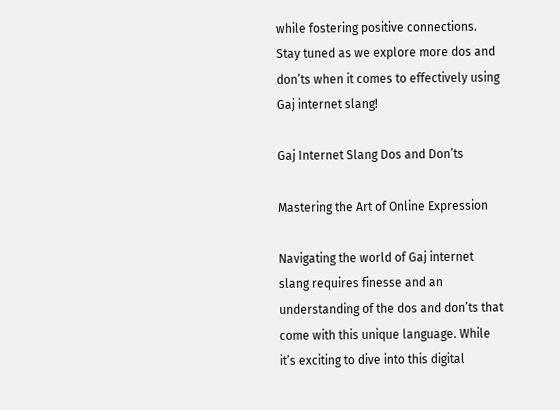while fostering positive connections. Stay tuned as we explore more dos and don’ts when it comes to effectively using Gaj internet slang!

Gaj Internet Slang Dos and Don’ts

Mastering the Art of Online Expression

Navigating the world of Gaj internet slang requires finesse and an understanding of the dos and don’ts that come with this unique language. While it’s exciting to dive into this digital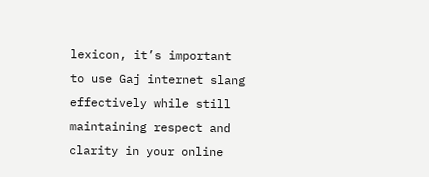lexicon, it’s important to use Gaj internet slang effectively while still maintaining respect and clarity in your online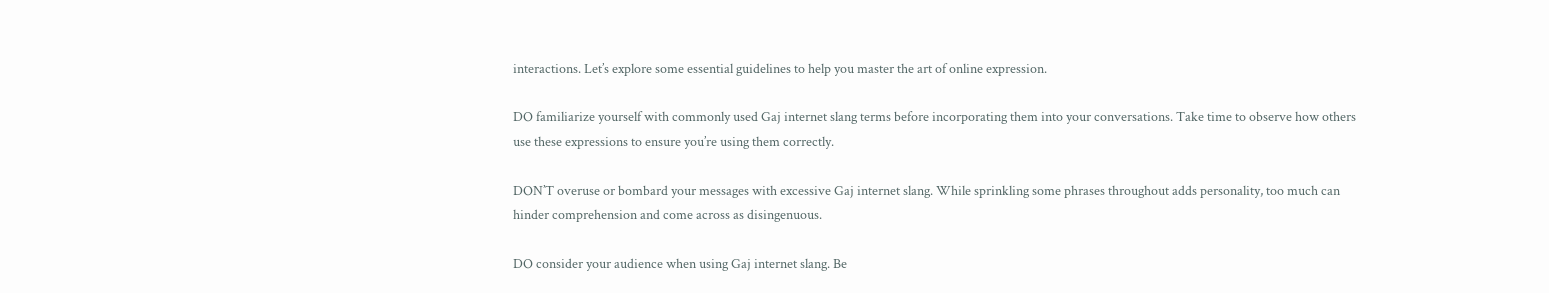interactions. Let’s explore some essential guidelines to help you master the art of online expression.

DO familiarize yourself with commonly used Gaj internet slang terms before incorporating them into your conversations. Take time to observe how others use these expressions to ensure you’re using them correctly.

DON’T overuse or bombard your messages with excessive Gaj internet slang. While sprinkling some phrases throughout adds personality, too much can hinder comprehension and come across as disingenuous.

DO consider your audience when using Gaj internet slang. Be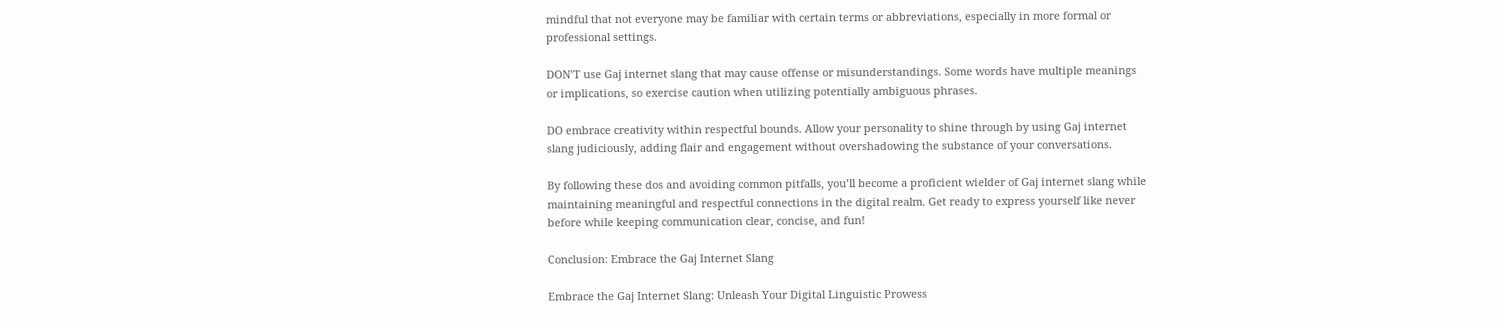mindful that not everyone may be familiar with certain terms or abbreviations, especially in more formal or professional settings.

DON’T use Gaj internet slang that may cause offense or misunderstandings. Some words have multiple meanings or implications, so exercise caution when utilizing potentially ambiguous phrases.

DO embrace creativity within respectful bounds. Allow your personality to shine through by using Gaj internet slang judiciously, adding flair and engagement without overshadowing the substance of your conversations.

By following these dos and avoiding common pitfalls, you’ll become a proficient wielder of Gaj internet slang while maintaining meaningful and respectful connections in the digital realm. Get ready to express yourself like never before while keeping communication clear, concise, and fun!

Conclusion: Embrace the Gaj Internet Slang

Embrace the Gaj Internet Slang: Unleash Your Digital Linguistic Prowess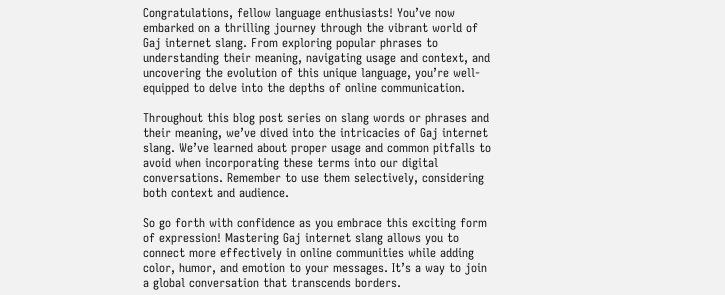Congratulations, fellow language enthusiasts! You’ve now embarked on a thrilling journey through the vibrant world of Gaj internet slang. From exploring popular phrases to understanding their meaning, navigating usage and context, and uncovering the evolution of this unique language, you’re well-equipped to delve into the depths of online communication.

Throughout this blog post series on slang words or phrases and their meaning, we’ve dived into the intricacies of Gaj internet slang. We’ve learned about proper usage and common pitfalls to avoid when incorporating these terms into our digital conversations. Remember to use them selectively, considering both context and audience.

So go forth with confidence as you embrace this exciting form of expression! Mastering Gaj internet slang allows you to connect more effectively in online communities while adding color, humor, and emotion to your messages. It’s a way to join a global conversation that transcends borders.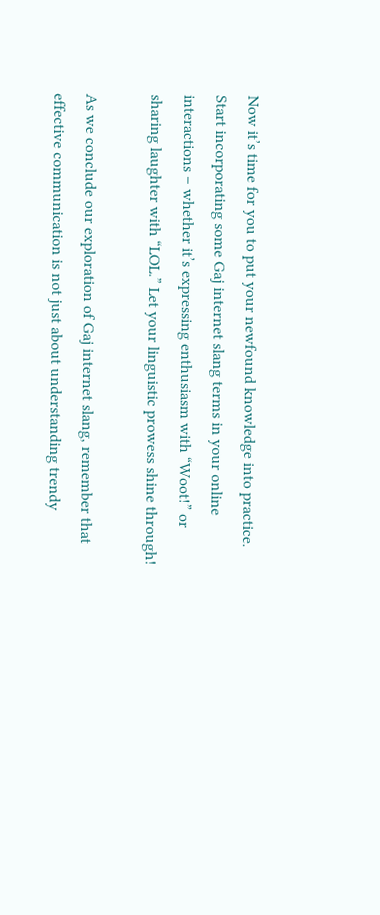Now it’s time for you to put your newfound knowledge into practice. Start incorporating some Gaj internet slang terms in your online interactions – whether it’s expressing enthusiasm with “Woot!” or sharing laughter with “LOL.” Let your linguistic prowess shine through!

As we conclude our exploration of Gaj internet slang, remember that effective communication is not just about understanding trendy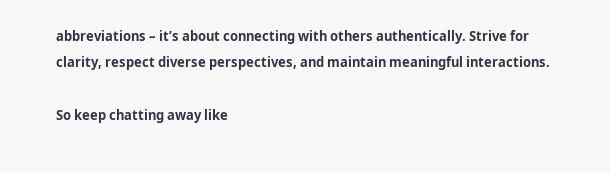abbreviations – it’s about connecting with others authentically. Strive for clarity, respect diverse perspectives, and maintain meaningful interactions.

So keep chatting away like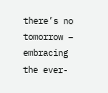there’s no tomorrow – embracing the ever-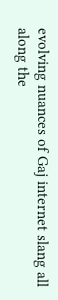evolving nuances of Gaj internet slang all along the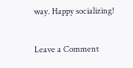way. Happy socializing!

Leave a Comment